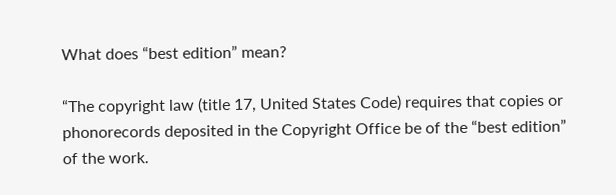What does “best edition” mean?

“The copyright law (title 17, United States Code) requires that copies or phonorecords deposited in the Copyright Office be of the “best edition” of the work.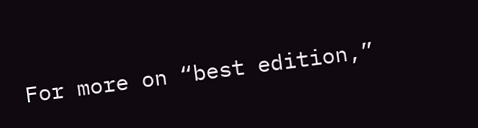For more on “best edition,”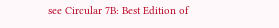see Circular 7B: Best Edition of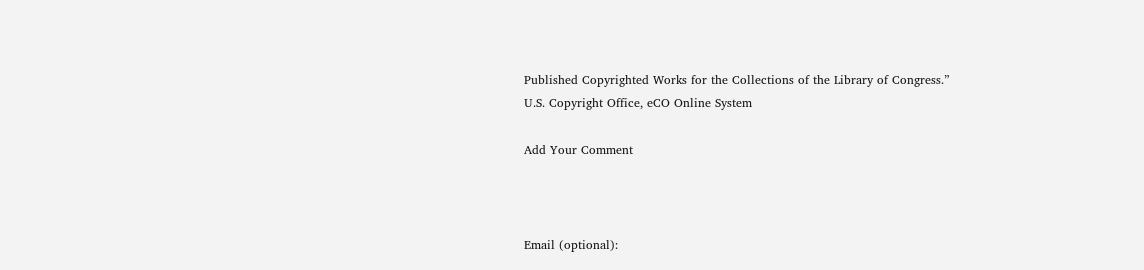Published Copyrighted Works for the Collections of the Library of Congress.”
U.S. Copyright Office, eCO Online System

Add Your Comment



Email (optional):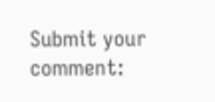Submit your comment: